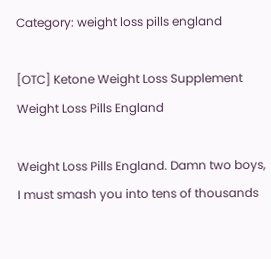Category: weight loss pills england

[OTC] Ketone Weight Loss Supplement Weight Loss Pills England

Weight Loss Pills England. Damn two boys, I must smash you into tens of thousands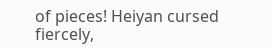of pieces! Heiyan cursed fiercely,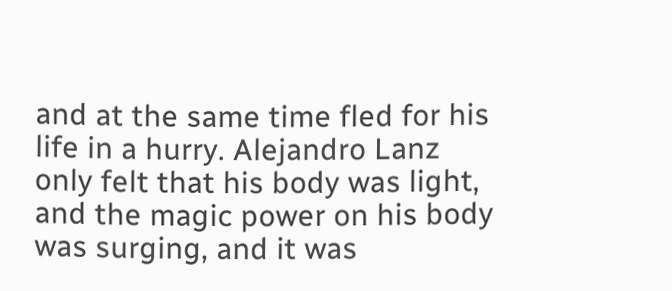and at the same time fled for his life in a hurry. Alejandro Lanz only felt that his body was light, and the magic power on his body was surging, and it was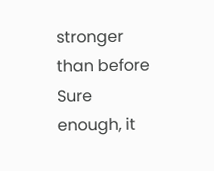stronger than before Sure enough, it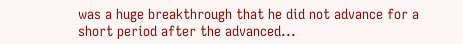was a huge breakthrough that he did not advance for a short period after the advanced...